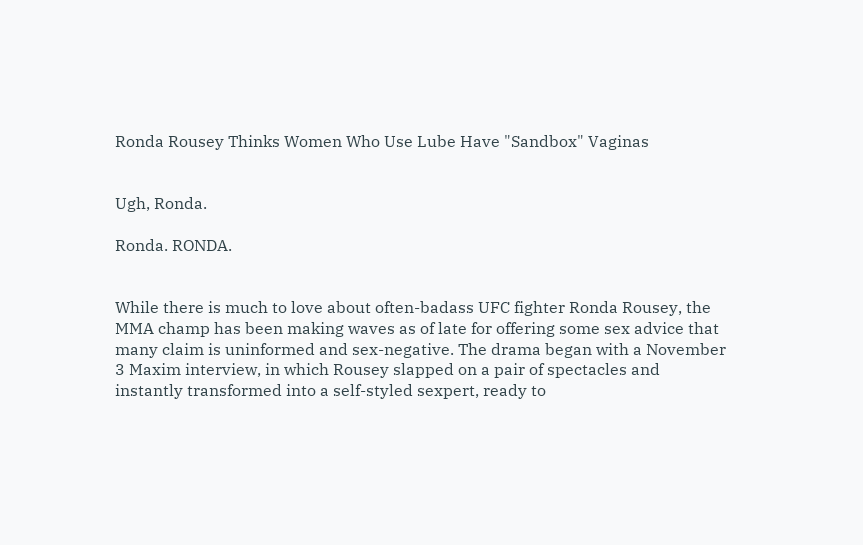Ronda Rousey Thinks Women Who Use Lube Have "Sandbox" Vaginas


Ugh, Ronda.

Ronda. RONDA.


While there is much to love about often-badass UFC fighter Ronda Rousey, the MMA champ has been making waves as of late for offering some sex advice that many claim is uninformed and sex-negative. The drama began with a November 3 Maxim interview, in which Rousey slapped on a pair of spectacles and instantly transformed into a self-styled sexpert, ready to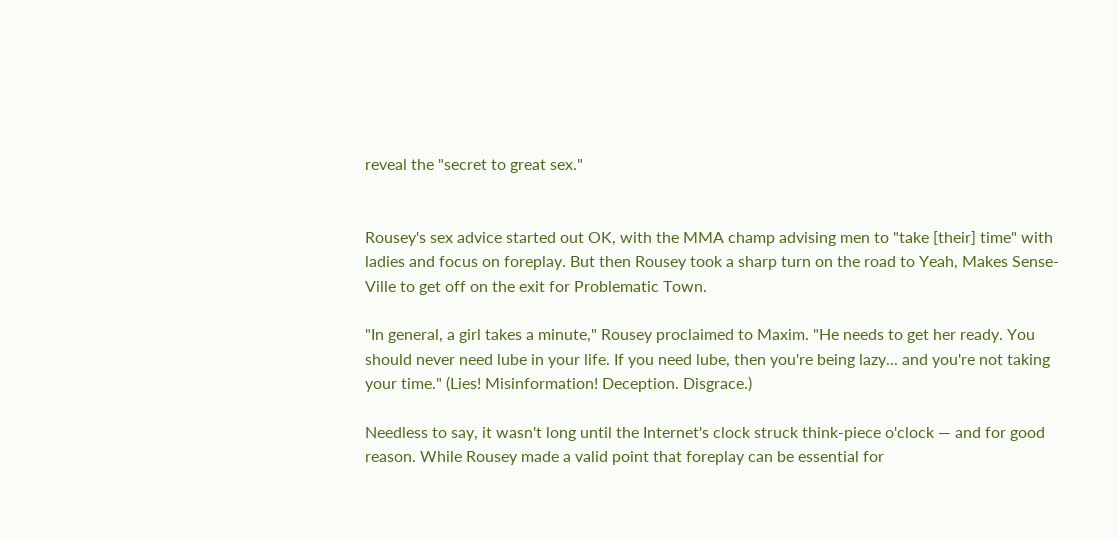reveal the "secret to great sex."


Rousey's sex advice started out OK, with the MMA champ advising men to "take [their] time" with ladies and focus on foreplay. But then Rousey took a sharp turn on the road to Yeah, Makes Sense-Ville to get off on the exit for Problematic Town.

"In general, a girl takes a minute," Rousey proclaimed to Maxim. "He needs to get her ready. You should never need lube in your life. If you need lube, then you're being lazy... and you're not taking your time." (Lies! Misinformation! Deception. Disgrace.)

Needless to say, it wasn't long until the Internet's clock struck think-piece o'clock — and for good reason. While Rousey made a valid point that foreplay can be essential for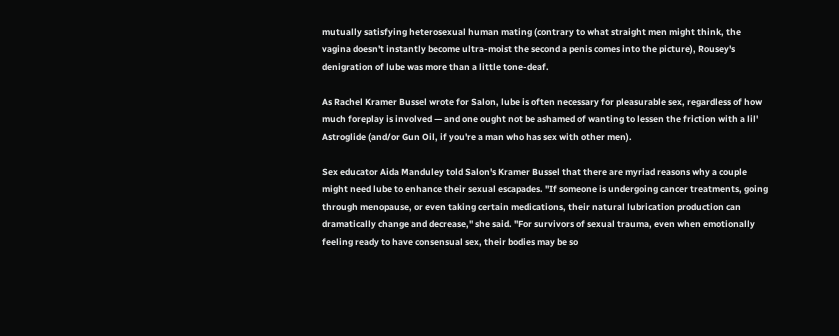mutually satisfying heterosexual human mating (contrary to what straight men might think, the vagina doesn't instantly become ultra-moist the second a penis comes into the picture), Rousey's denigration of lube was more than a little tone-deaf.

As Rachel Kramer Bussel wrote for Salon, lube is often necessary for pleasurable sex, regardless of how much foreplay is involved — and one ought not be ashamed of wanting to lessen the friction with a lil' Astroglide (and/or Gun Oil, if you're a man who has sex with other men).

Sex educator Aida Manduley told Salon's Kramer Bussel that there are myriad reasons why a couple might need lube to enhance their sexual escapades. "If someone is undergoing cancer treatments, going through menopause, or even taking certain medications, their natural lubrication production can dramatically change and decrease," she said. "For survivors of sexual trauma, even when emotionally feeling ready to have consensual sex, their bodies may be so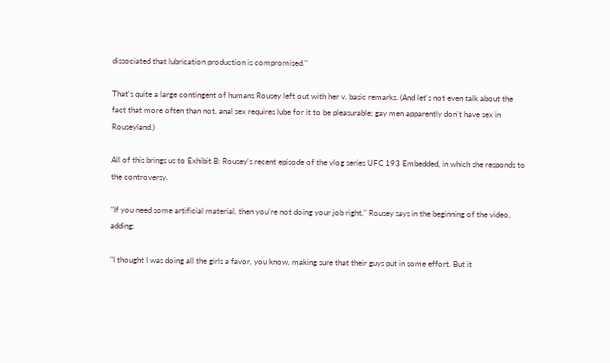dissociated that lubrication production is compromised."

That's quite a large contingent of humans Rousey left out with her v. basic remarks. (And let's not even talk about the fact that more often than not, anal sex requires lube for it to be pleasurable; gay men apparently don't have sex in Rouseyland.)

All of this brings us to Exhibit B: Rousey's recent episode of the vlog series UFC 193 Embedded, in which she responds to the controversy.

"If you need some artificial material, then you're not doing your job right," Rousey says in the beginning of the video, adding:

"I thought I was doing all the girls a favor, you know, making sure that their guys put in some effort. But it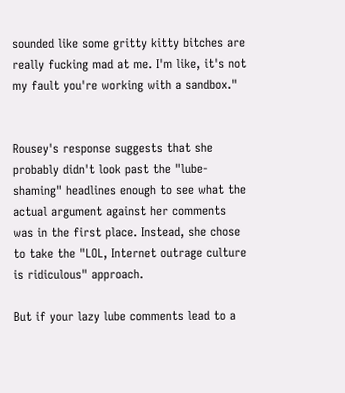sounded like some gritty kitty bitches are really fucking mad at me. I'm like, it's not my fault you're working with a sandbox."


Rousey's response suggests that she probably didn't look past the "lube-shaming" headlines enough to see what the actual argument against her comments was in the first place. Instead, she chose to take the "LOL, Internet outrage culture is ridiculous" approach.

But if your lazy lube comments lead to a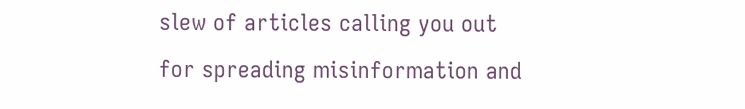slew of articles calling you out for spreading misinformation and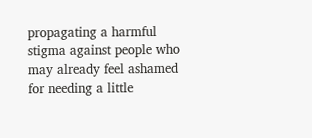propagating a harmful stigma against people who may already feel ashamed for needing a little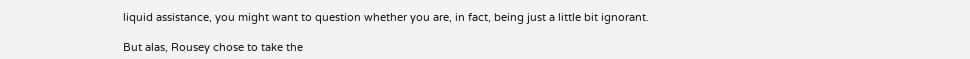liquid assistance, you might want to question whether you are, in fact, being just a little bit ignorant.

But alas, Rousey chose to take the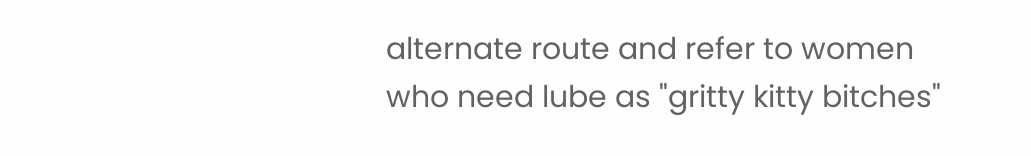alternate route and refer to women who need lube as "gritty kitty bitches"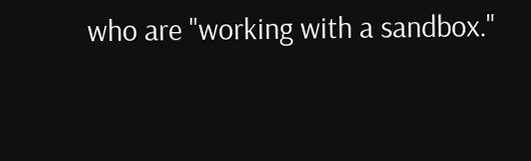who are "working with a sandbox."